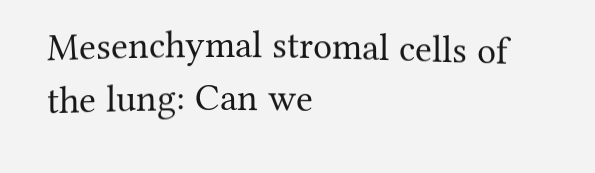Mesenchymal stromal cells of the lung: Can we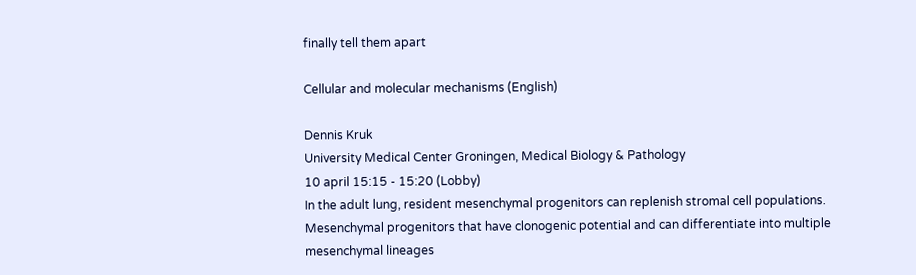finally tell them apart

Cellular and molecular mechanisms (English)

Dennis Kruk
University Medical Center Groningen, Medical Biology & Pathology
10 april 15:15 - 15:20 (Lobby)
In the adult lung, resident mesenchymal progenitors can replenish stromal cell populations. Mesenchymal progenitors that have clonogenic potential and can differentiate into multiple mesenchymal lineages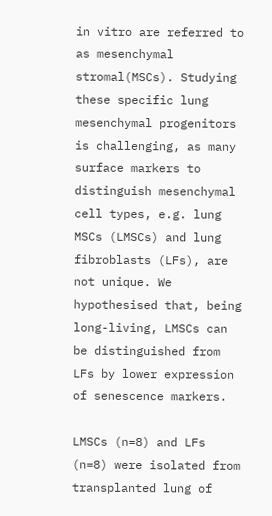in vitro are referred to as mesenchymal stromal(MSCs). Studying these specific lung mesenchymal progenitors is challenging, as many surface markers to distinguish mesenchymal cell types, e.g. lung MSCs (LMSCs) and lung fibroblasts (LFs), are not unique. We hypothesised that, being long-living, LMSCs can be distinguished from LFs by lower expression of senescence markers.

LMSCs (n=8) and LFs (n=8) were isolated from transplanted lung of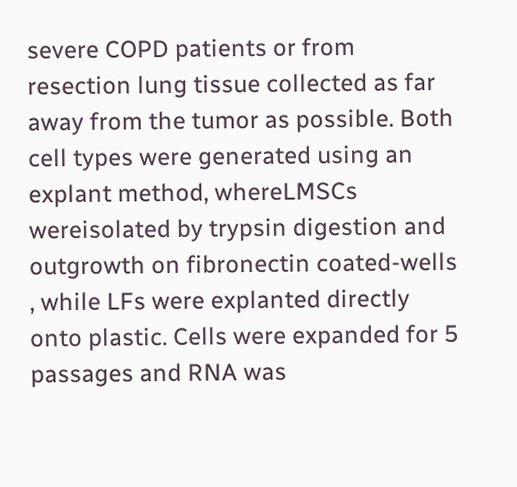severe COPD patients or from resection lung tissue collected as far away from the tumor as possible. Both cell types were generated using an explant method, whereLMSCs wereisolated by trypsin digestion and outgrowth on fibronectin coated-wells , while LFs were explanted directly onto plastic. Cells were expanded for 5 passages and RNA was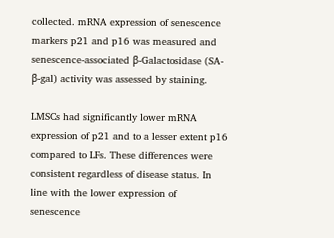collected. mRNA expression of senescence markers p21 and p16 was measured and senescence-associated β-Galactosidase (SA-β-gal) activity was assessed by staining.

LMSCs had significantly lower mRNA expression of p21 and to a lesser extent p16 compared to LFs. These differences were consistent regardless of disease status. In line with the lower expression of senescence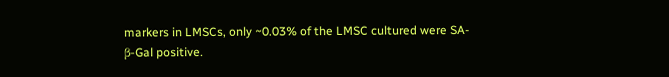markers in LMSCs, only ~0.03% of the LMSC cultured were SA-β-Gal positive.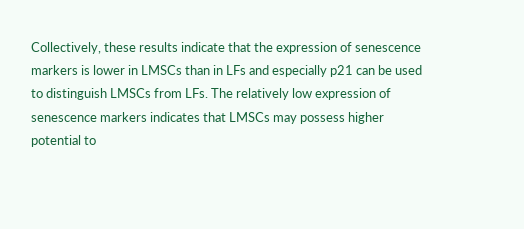Collectively, these results indicate that the expression of senescence markers is lower in LMSCs than in LFs and especially p21 can be used to distinguish LMSCs from LFs. The relatively low expression of senescence markers indicates that LMSCs may possess higher potential to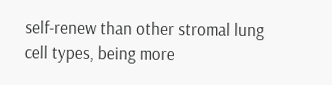self-renew than other stromal lung cell types, being more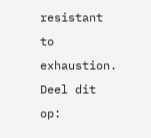resistant to exhaustion.
Deel dit op: